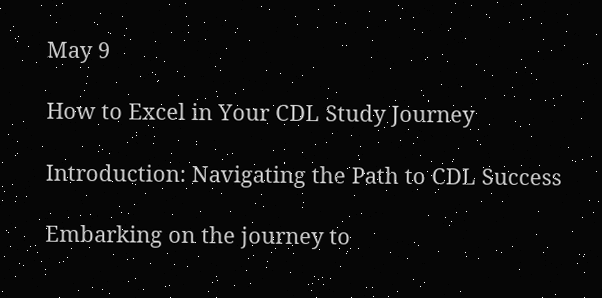May 9

How to Excel in Your CDL Study Journey

Introduction: Navigating the Path to CDL Success

Embarking on the journey to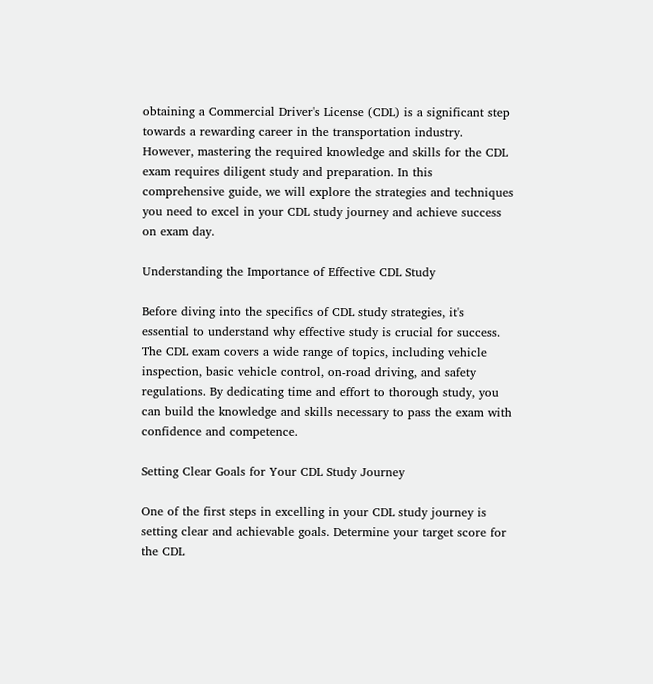obtaining a Commercial Driver's License (CDL) is a significant step towards a rewarding career in the transportation industry. However, mastering the required knowledge and skills for the CDL exam requires diligent study and preparation. In this comprehensive guide, we will explore the strategies and techniques you need to excel in your CDL study journey and achieve success on exam day.

Understanding the Importance of Effective CDL Study

Before diving into the specifics of CDL study strategies, it's essential to understand why effective study is crucial for success. The CDL exam covers a wide range of topics, including vehicle inspection, basic vehicle control, on-road driving, and safety regulations. By dedicating time and effort to thorough study, you can build the knowledge and skills necessary to pass the exam with confidence and competence.

Setting Clear Goals for Your CDL Study Journey

One of the first steps in excelling in your CDL study journey is setting clear and achievable goals. Determine your target score for the CDL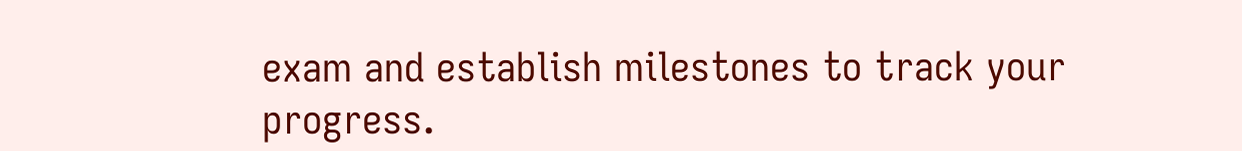exam and establish milestones to track your progress.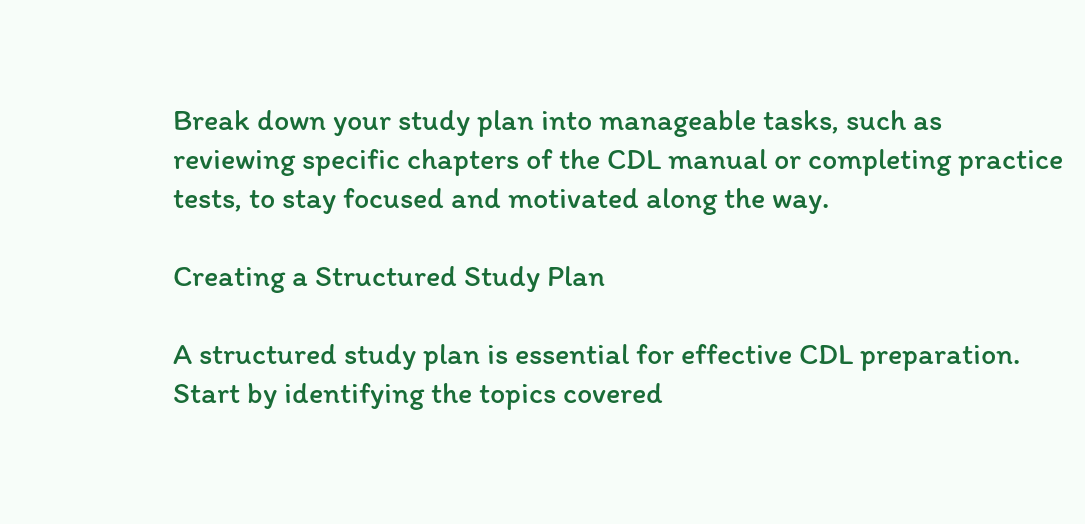Break down your study plan into manageable tasks, such as reviewing specific chapters of the CDL manual or completing practice tests, to stay focused and motivated along the way.

Creating a Structured Study Plan

A structured study plan is essential for effective CDL preparation. Start by identifying the topics covered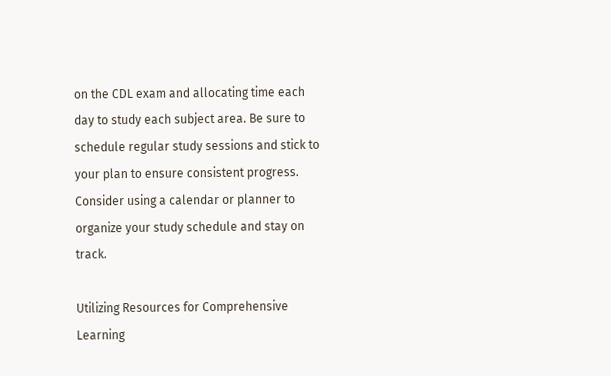on the CDL exam and allocating time each day to study each subject area. Be sure to schedule regular study sessions and stick to your plan to ensure consistent progress. Consider using a calendar or planner to organize your study schedule and stay on track.

Utilizing Resources for Comprehensive Learning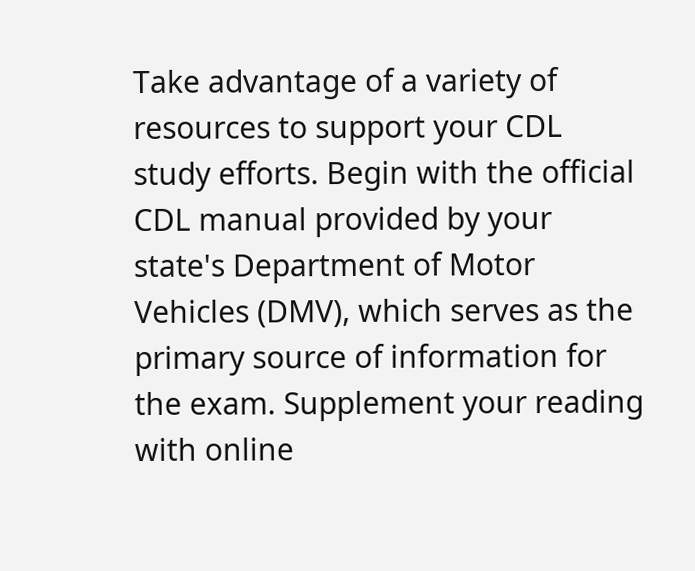Take advantage of a variety of resources to support your CDL study efforts. Begin with the official CDL manual provided by your state's Department of Motor Vehicles (DMV), which serves as the primary source of information for the exam. Supplement your reading with online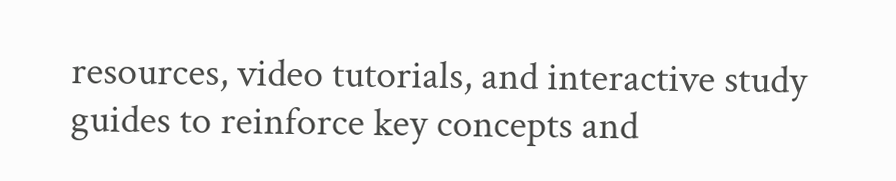resources, video tutorials, and interactive study guides to reinforce key concepts and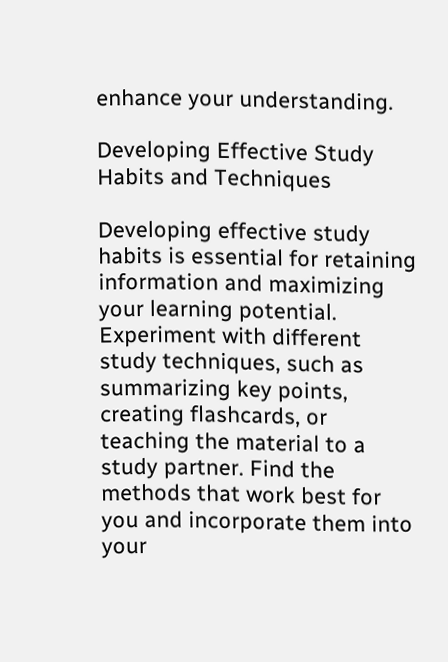enhance your understanding.

Developing Effective Study Habits and Techniques

Developing effective study habits is essential for retaining information and maximizing your learning potential. Experiment with different study techniques, such as summarizing key points, creating flashcards, or teaching the material to a study partner. Find the methods that work best for you and incorporate them into your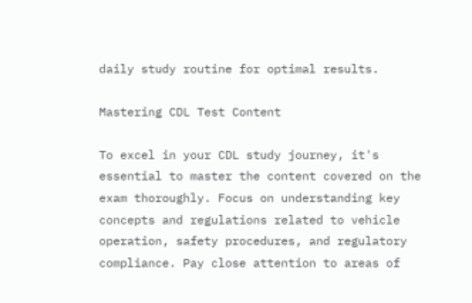daily study routine for optimal results.

Mastering CDL Test Content

To excel in your CDL study journey, it's essential to master the content covered on the exam thoroughly. Focus on understanding key concepts and regulations related to vehicle operation, safety procedures, and regulatory compliance. Pay close attention to areas of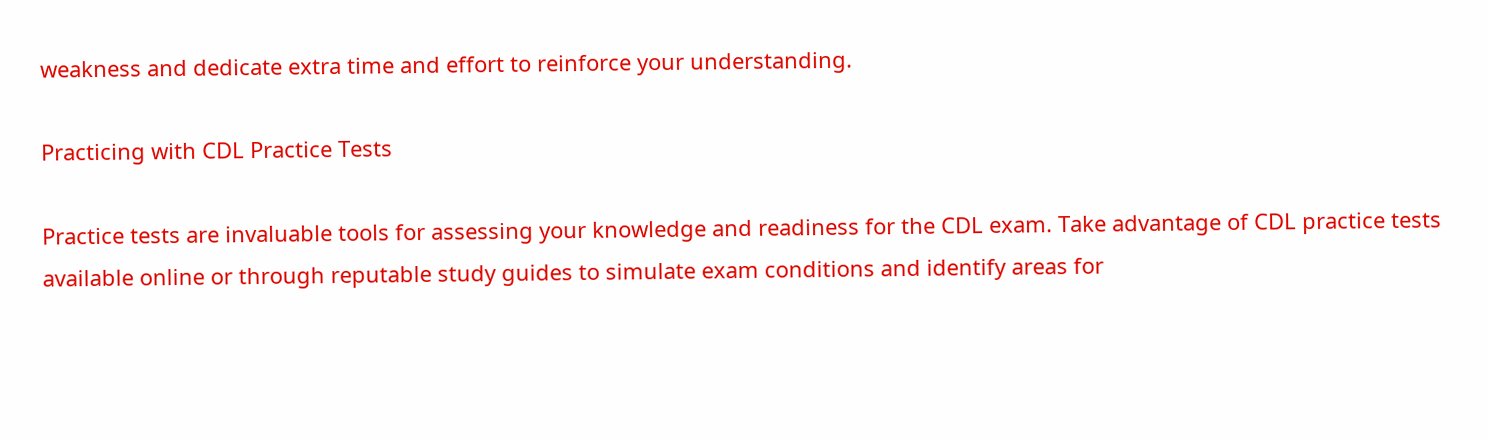weakness and dedicate extra time and effort to reinforce your understanding.

Practicing with CDL Practice Tests

Practice tests are invaluable tools for assessing your knowledge and readiness for the CDL exam. Take advantage of CDL practice tests available online or through reputable study guides to simulate exam conditions and identify areas for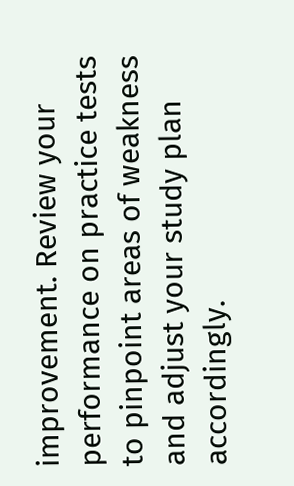improvement. Review your performance on practice tests to pinpoint areas of weakness and adjust your study plan accordingly.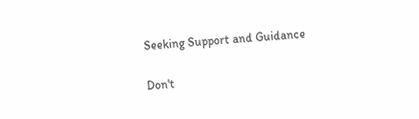Seeking Support and Guidance

Don't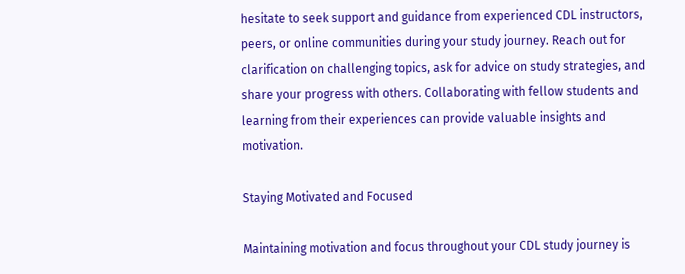hesitate to seek support and guidance from experienced CDL instructors, peers, or online communities during your study journey. Reach out for clarification on challenging topics, ask for advice on study strategies, and share your progress with others. Collaborating with fellow students and learning from their experiences can provide valuable insights and motivation.

Staying Motivated and Focused

Maintaining motivation and focus throughout your CDL study journey is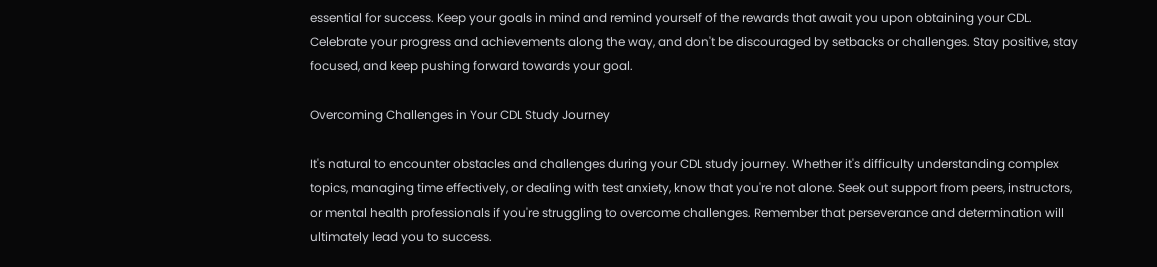essential for success. Keep your goals in mind and remind yourself of the rewards that await you upon obtaining your CDL. Celebrate your progress and achievements along the way, and don't be discouraged by setbacks or challenges. Stay positive, stay focused, and keep pushing forward towards your goal.

Overcoming Challenges in Your CDL Study Journey

It's natural to encounter obstacles and challenges during your CDL study journey. Whether it's difficulty understanding complex topics, managing time effectively, or dealing with test anxiety, know that you're not alone. Seek out support from peers, instructors, or mental health professionals if you're struggling to overcome challenges. Remember that perseverance and determination will ultimately lead you to success.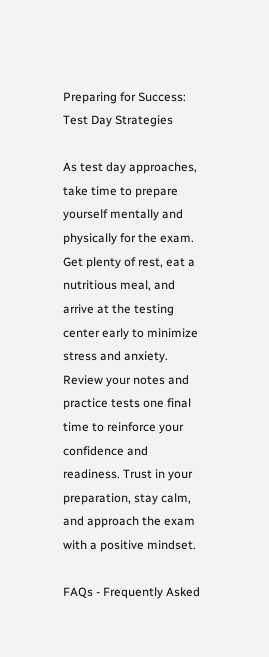Preparing for Success: Test Day Strategies

As test day approaches, take time to prepare yourself mentally and physically for the exam. Get plenty of rest, eat a nutritious meal, and arrive at the testing center early to minimize stress and anxiety. Review your notes and practice tests one final time to reinforce your confidence and readiness. Trust in your preparation, stay calm, and approach the exam with a positive mindset.

FAQs - Frequently Asked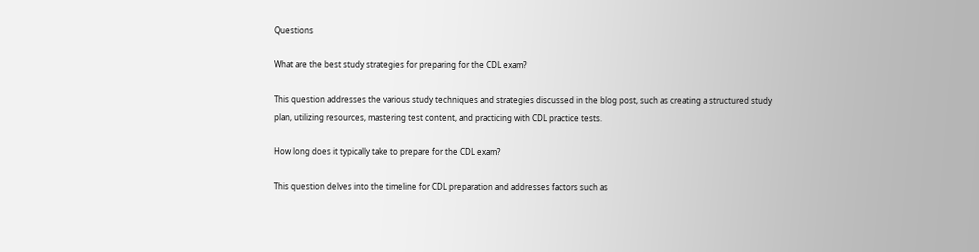Questions

What are the best study strategies for preparing for the CDL exam?

This question addresses the various study techniques and strategies discussed in the blog post, such as creating a structured study plan, utilizing resources, mastering test content, and practicing with CDL practice tests.

How long does it typically take to prepare for the CDL exam?

This question delves into the timeline for CDL preparation and addresses factors such as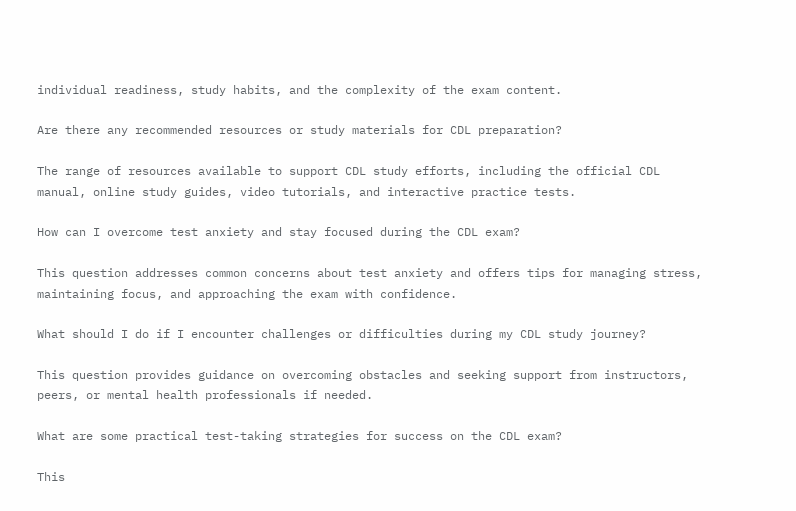individual readiness, study habits, and the complexity of the exam content.

Are there any recommended resources or study materials for CDL preparation?

The range of resources available to support CDL study efforts, including the official CDL manual, online study guides, video tutorials, and interactive practice tests.

How can I overcome test anxiety and stay focused during the CDL exam?

This question addresses common concerns about test anxiety and offers tips for managing stress, maintaining focus, and approaching the exam with confidence.

What should I do if I encounter challenges or difficulties during my CDL study journey?

This question provides guidance on overcoming obstacles and seeking support from instructors, peers, or mental health professionals if needed.

What are some practical test-taking strategies for success on the CDL exam?

This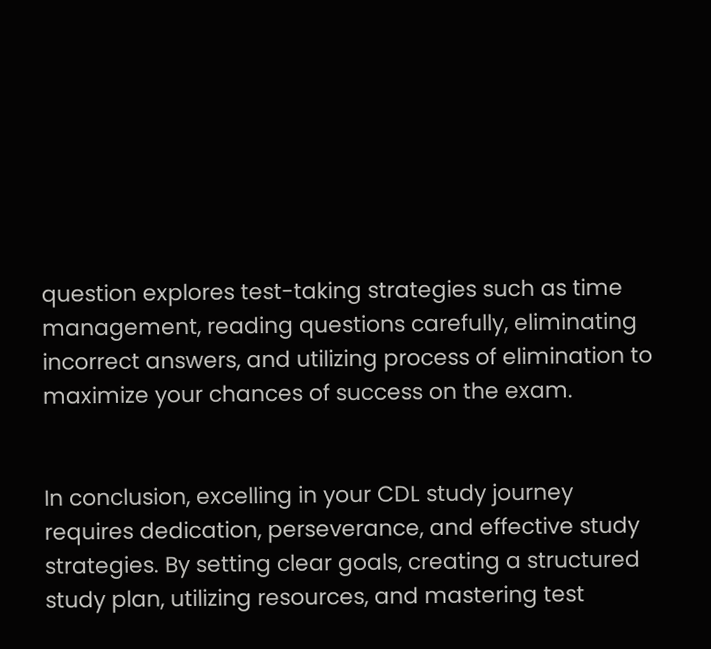question explores test-taking strategies such as time management, reading questions carefully, eliminating incorrect answers, and utilizing process of elimination to maximize your chances of success on the exam.


In conclusion, excelling in your CDL study journey requires dedication, perseverance, and effective study strategies. By setting clear goals, creating a structured study plan, utilizing resources, and mastering test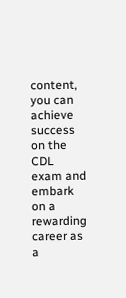content, you can achieve success on the CDL exam and embark on a rewarding career as a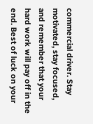commercial driver. Stay motivated, stay focused, and remember that your hard work will pay off in the end. Best of luck on your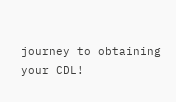journey to obtaining your CDL!